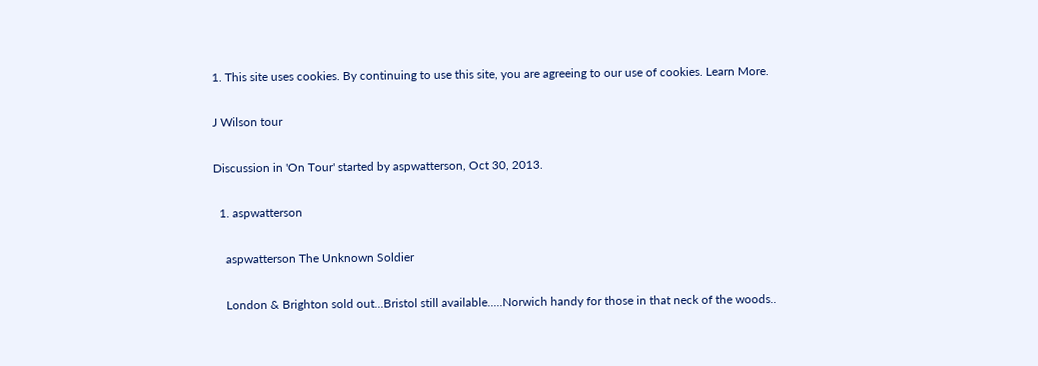1. This site uses cookies. By continuing to use this site, you are agreeing to our use of cookies. Learn More.

J Wilson tour

Discussion in 'On Tour' started by aspwatterson, Oct 30, 2013.

  1. aspwatterson

    aspwatterson The Unknown Soldier

    London & Brighton sold out...Bristol still available.....Norwich handy for those in that neck of the woods..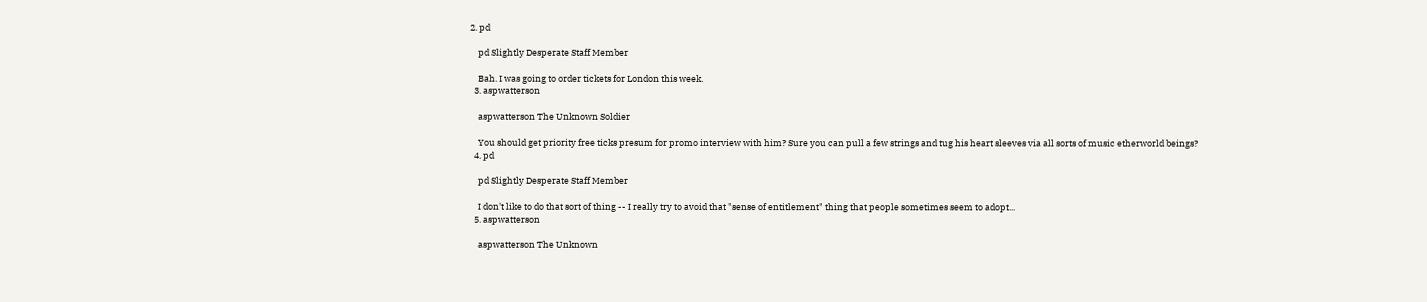2. pd

    pd Slightly Desperate Staff Member

    Bah. I was going to order tickets for London this week.
  3. aspwatterson

    aspwatterson The Unknown Soldier

    You should get priority free ticks presum for promo interview with him? Sure you can pull a few strings and tug his heart sleeves via all sorts of music etherworld beings?
  4. pd

    pd Slightly Desperate Staff Member

    I don't like to do that sort of thing -- I really try to avoid that "sense of entitlement" thing that people sometimes seem to adopt...
  5. aspwatterson

    aspwatterson The Unknown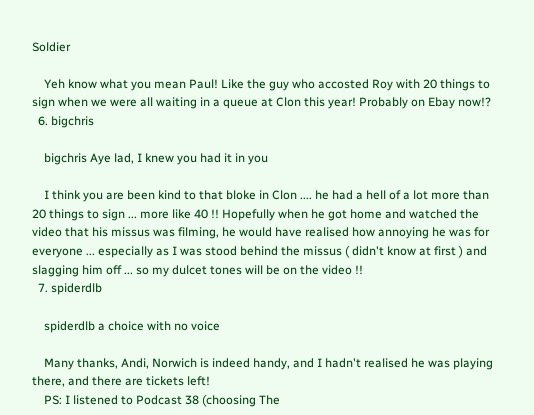Soldier

    Yeh know what you mean Paul! Like the guy who accosted Roy with 20 things to sign when we were all waiting in a queue at Clon this year! Probably on Ebay now!?
  6. bigchris

    bigchris Aye lad, I knew you had it in you

    I think you are been kind to that bloke in Clon .... he had a hell of a lot more than 20 things to sign ... more like 40 !! Hopefully when he got home and watched the video that his missus was filming, he would have realised how annoying he was for everyone ... especially as I was stood behind the missus ( didn't know at first ) and slagging him off ... so my dulcet tones will be on the video !!
  7. spiderdlb

    spiderdlb a choice with no voice

    Many thanks, Andi, Norwich is indeed handy, and I hadn't realised he was playing there, and there are tickets left!
    PS: I listened to Podcast 38 (choosing The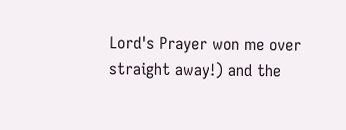Lord's Prayer won me over straight away!) and the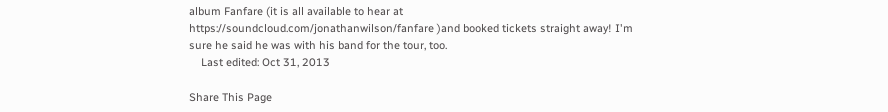album Fanfare (it is all available to hear at https://soundcloud.com/jonathanwilson/fanfare )and booked tickets straight away! I'm sure he said he was with his band for the tour, too.
    Last edited: Oct 31, 2013

Share This Page